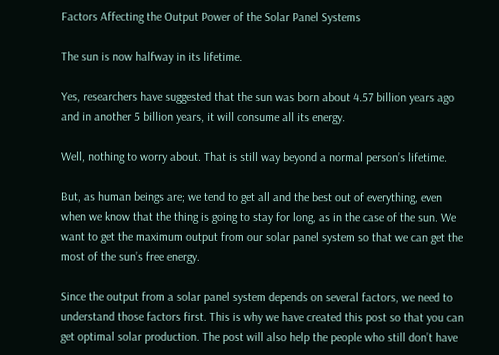Factors Affecting the Output Power of the Solar Panel Systems

The sun is now halfway in its lifetime.

Yes, researchers have suggested that the sun was born about 4.57 billion years ago and in another 5 billion years, it will consume all its energy.

Well, nothing to worry about. That is still way beyond a normal person’s lifetime.

But, as human beings are; we tend to get all and the best out of everything, even when we know that the thing is going to stay for long, as in the case of the sun. We want to get the maximum output from our solar panel system so that we can get the most of the sun’s free energy.

Since the output from a solar panel system depends on several factors, we need to understand those factors first. This is why we have created this post so that you can get optimal solar production. The post will also help the people who still don’t have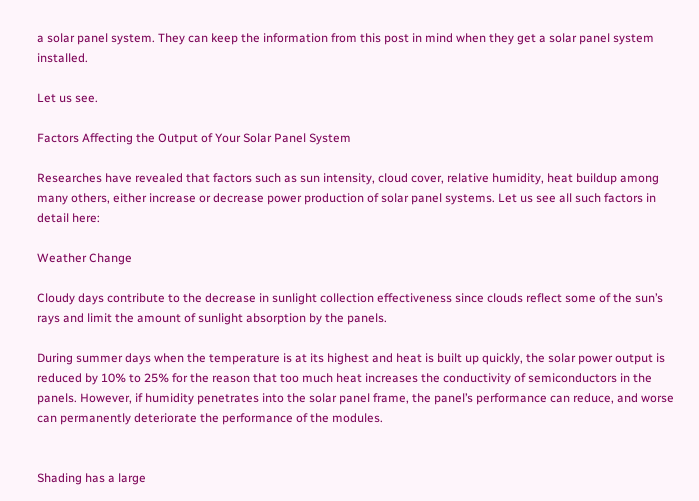a solar panel system. They can keep the information from this post in mind when they get a solar panel system installed.

Let us see.

Factors Affecting the Output of Your Solar Panel System

Researches have revealed that factors such as sun intensity, cloud cover, relative humidity, heat buildup among many others, either increase or decrease power production of solar panel systems. Let us see all such factors in detail here:

Weather Change

Cloudy days contribute to the decrease in sunlight collection effectiveness since clouds reflect some of the sun’s rays and limit the amount of sunlight absorption by the panels.

During summer days when the temperature is at its highest and heat is built up quickly, the solar power output is reduced by 10% to 25% for the reason that too much heat increases the conductivity of semiconductors in the panels. However, if humidity penetrates into the solar panel frame, the panel’s performance can reduce, and worse can permanently deteriorate the performance of the modules.


Shading has a large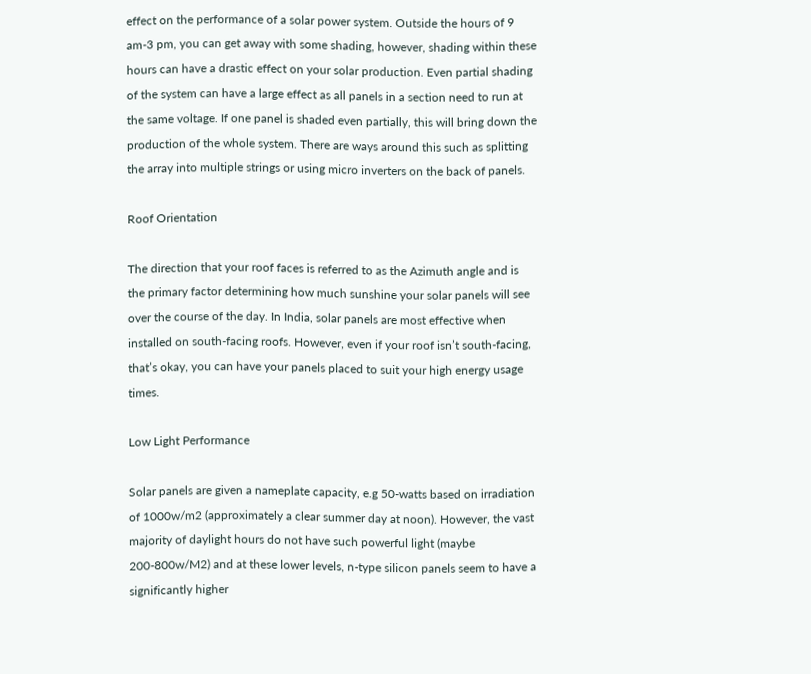effect on the performance of a solar power system. Outside the hours of 9 am-3 pm, you can get away with some shading, however, shading within these hours can have a drastic effect on your solar production. Even partial shading of the system can have a large effect as all panels in a section need to run at the same voltage. If one panel is shaded even partially, this will bring down the production of the whole system. There are ways around this such as splitting the array into multiple strings or using micro inverters on the back of panels.

Roof Orientation

The direction that your roof faces is referred to as the Azimuth angle and is the primary factor determining how much sunshine your solar panels will see over the course of the day. In India, solar panels are most effective when installed on south-facing roofs. However, even if your roof isn’t south-facing, that’s okay, you can have your panels placed to suit your high energy usage times.

Low Light Performance

Solar panels are given a nameplate capacity, e.g 50-watts based on irradiation of 1000w/m2 (approximately a clear summer day at noon). However, the vast majority of daylight hours do not have such powerful light (maybe 200-800w/M2) and at these lower levels, n-type silicon panels seem to have a significantly higher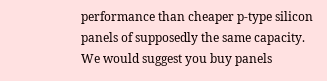performance than cheaper p-type silicon panels of supposedly the same capacity. We would suggest you buy panels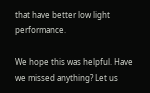that have better low light performance.

We hope this was helpful. Have we missed anything? Let us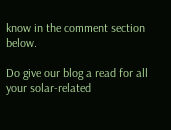know in the comment section below.

Do give our blog a read for all your solar-related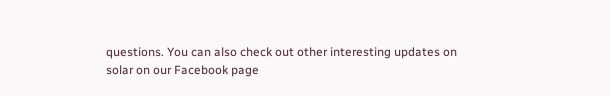questions. You can also check out other interesting updates on solar on our Facebook page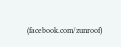(facebook.com/zunroof)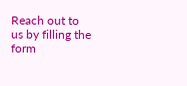Reach out to us by filling the form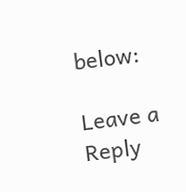below:

Leave a Reply